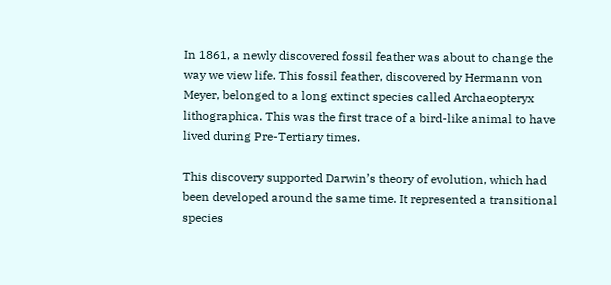In 1861, a newly discovered fossil feather was about to change the way we view life. This fossil feather, discovered by Hermann von Meyer, belonged to a long extinct species called Archaeopteryx lithographica. This was the first trace of a bird-like animal to have lived during Pre-Tertiary times.

This discovery supported Darwin’s theory of evolution, which had been developed around the same time. It represented a transitional species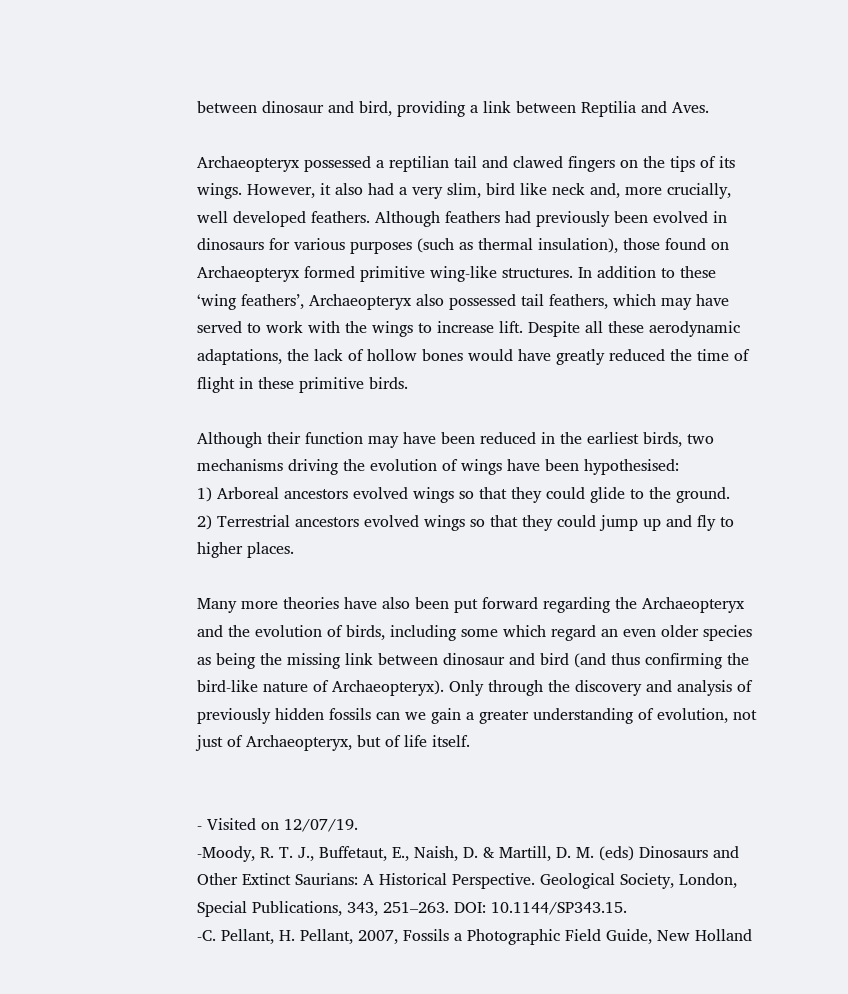between dinosaur and bird, providing a link between Reptilia and Aves.

Archaeopteryx possessed a reptilian tail and clawed fingers on the tips of its wings. However, it also had a very slim, bird like neck and, more crucially, well developed feathers. Although feathers had previously been evolved in dinosaurs for various purposes (such as thermal insulation), those found on Archaeopteryx formed primitive wing-like structures. In addition to these ‘wing feathers’, Archaeopteryx also possessed tail feathers, which may have served to work with the wings to increase lift. Despite all these aerodynamic adaptations, the lack of hollow bones would have greatly reduced the time of flight in these primitive birds.

Although their function may have been reduced in the earliest birds, two mechanisms driving the evolution of wings have been hypothesised:
1) Arboreal ancestors evolved wings so that they could glide to the ground.
2) Terrestrial ancestors evolved wings so that they could jump up and fly to higher places.

Many more theories have also been put forward regarding the Archaeopteryx and the evolution of birds, including some which regard an even older species as being the missing link between dinosaur and bird (and thus confirming the bird-like nature of Archaeopteryx). Only through the discovery and analysis of previously hidden fossils can we gain a greater understanding of evolution, not just of Archaeopteryx, but of life itself.


- Visited on 12/07/19.
-Moody, R. T. J., Buffetaut, E., Naish, D. & Martill, D. M. (eds) Dinosaurs and Other Extinct Saurians: A Historical Perspective. Geological Society, London, Special Publications, 343, 251–263. DOI: 10.1144/SP343.15.
-C. Pellant, H. Pellant, 2007, Fossils a Photographic Field Guide, New Holland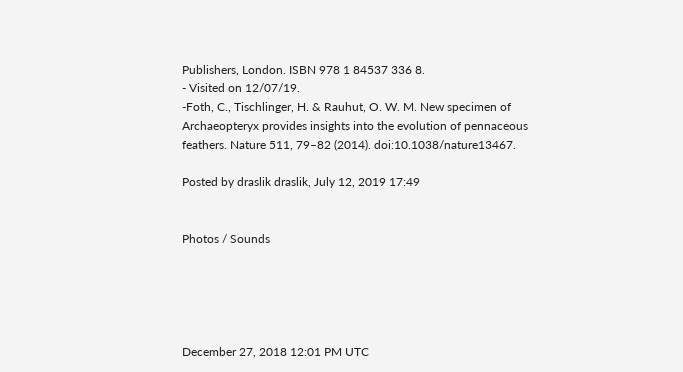Publishers, London. ISBN 978 1 84537 336 8.
- Visited on 12/07/19.
-Foth, C., Tischlinger, H. & Rauhut, O. W. M. New specimen of Archaeopteryx provides insights into the evolution of pennaceous feathers. Nature 511, 79–82 (2014). doi:10.1038/nature13467.

Posted by draslik draslik, July 12, 2019 17:49


Photos / Sounds





December 27, 2018 12:01 PM UTC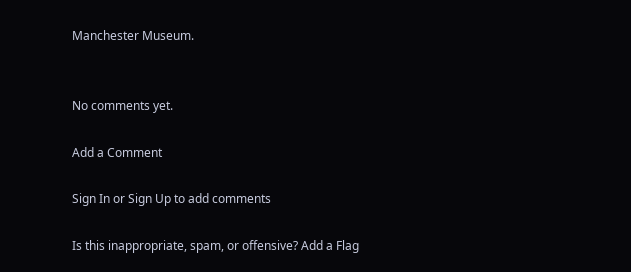Manchester Museum.


No comments yet.

Add a Comment

Sign In or Sign Up to add comments

Is this inappropriate, spam, or offensive? Add a Flag